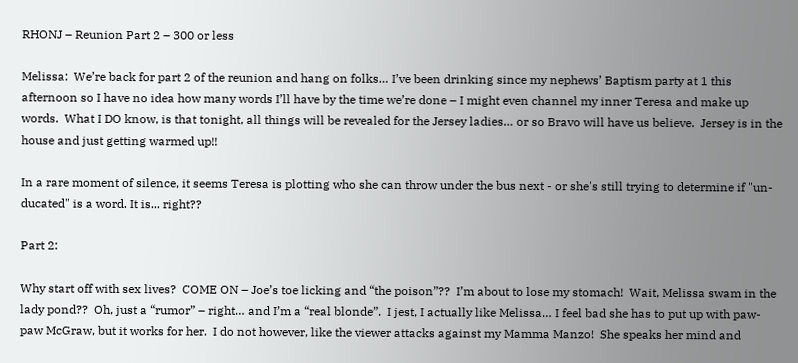RHONJ – Reunion Part 2 – 300 or less

Melissa:  We’re back for part 2 of the reunion and hang on folks… I’ve been drinking since my nephews’ Baptism party at 1 this afternoon so I have no idea how many words I’ll have by the time we’re done – I might even channel my inner Teresa and make up words.  What I DO know, is that tonight, all things will be revealed for the Jersey ladies… or so Bravo will have us believe.  Jersey is in the house and just getting warmed up!!

In a rare moment of silence, it seems Teresa is plotting who she can throw under the bus next - or she's still trying to determine if "un-ducated" is a word. It is... right??

Part 2:

Why start off with sex lives?  COME ON – Joe’s toe licking and “the poison”??  I’m about to lose my stomach!  Wait, Melissa swam in the lady pond??  Oh, just a “rumor” – right… and I’m a “real blonde”.  I jest, I actually like Melissa… I feel bad she has to put up with paw-paw McGraw, but it works for her.  I do not however, like the viewer attacks against my Mamma Manzo!  She speaks her mind and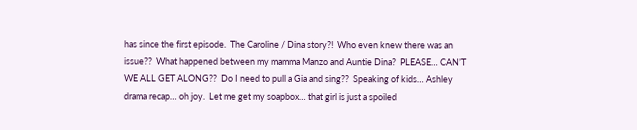has since the first episode.  The Caroline / Dina story?!  Who even knew there was an issue??  What happened between my mamma Manzo and Auntie Dina?  PLEASE… CAN’T WE ALL GET ALONG??  Do I need to pull a Gia and sing??  Speaking of kids… Ashley drama recap… oh joy.  Let me get my soapbox… that girl is just a spoiled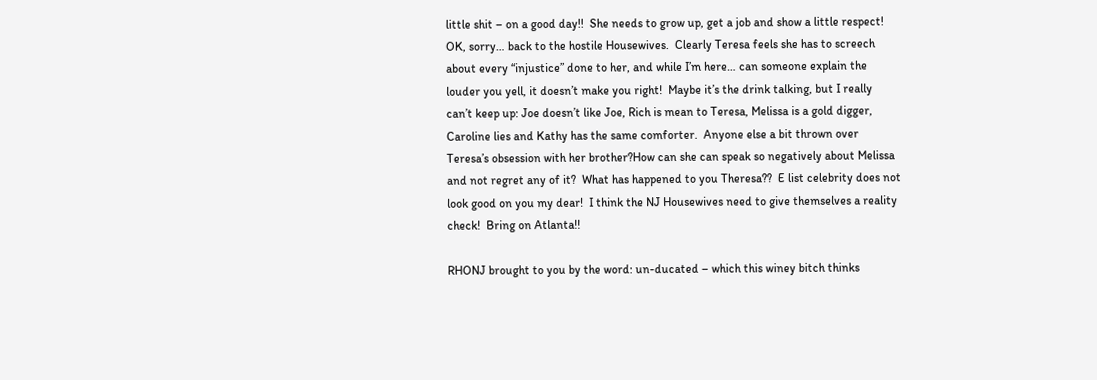little shit – on a good day!!  She needs to grow up, get a job and show a little respect!  OK, sorry… back to the hostile Housewives.  Clearly Teresa feels she has to screech about every “injustice” done to her, and while I’m here… can someone explain the louder you yell, it doesn’t make you right!  Maybe it’s the drink talking, but I really can’t keep up: Joe doesn’t like Joe, Rich is mean to Teresa, Melissa is a gold digger, Caroline lies and Kathy has the same comforter.  Anyone else a bit thrown over Teresa’s obsession with her brother?How can she can speak so negatively about Melissa and not regret any of it?  What has happened to you Theresa??  E list celebrity does not look good on you my dear!  I think the NJ Housewives need to give themselves a reality check!  Bring on Atlanta!!

RHONJ brought to you by the word: un-ducated – which this winey bitch thinks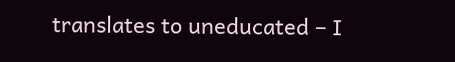translates to uneducated – I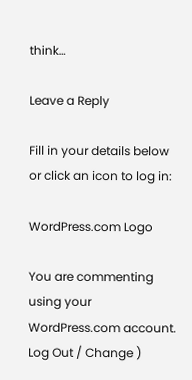think…

Leave a Reply

Fill in your details below or click an icon to log in:

WordPress.com Logo

You are commenting using your WordPress.com account. Log Out / Change )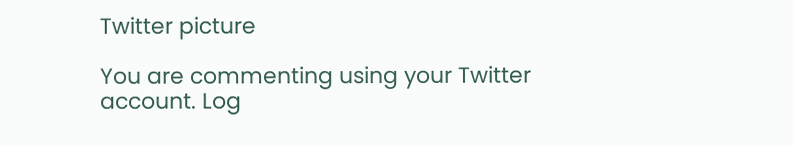Twitter picture

You are commenting using your Twitter account. Log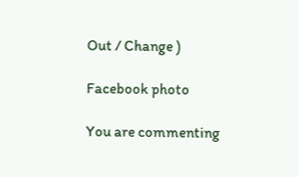Out / Change )

Facebook photo

You are commenting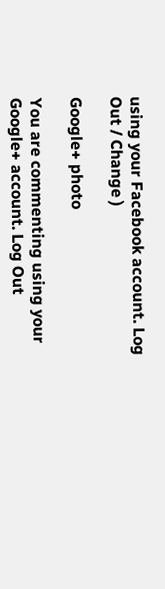using your Facebook account. Log Out / Change )

Google+ photo

You are commenting using your Google+ account. Log Out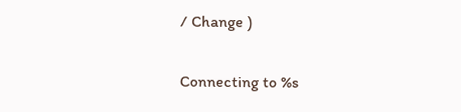/ Change )

Connecting to %s